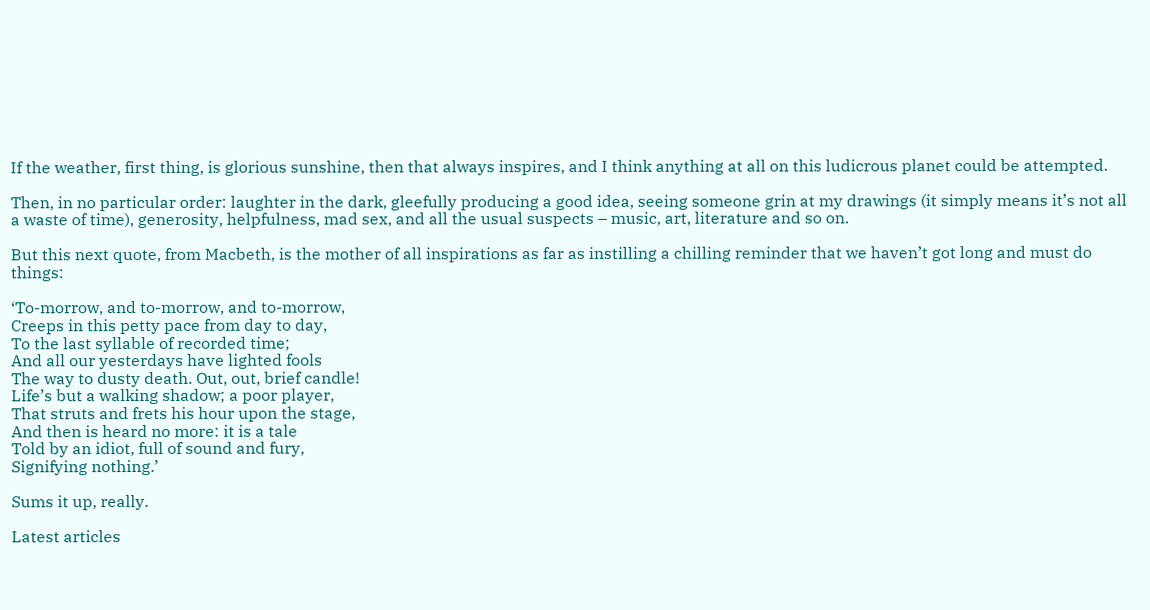If the weather, first thing, is glorious sunshine, then that always inspires, and I think anything at all on this ludicrous planet could be attempted.

Then, in no particular order: laughter in the dark, gleefully producing a good idea, seeing someone grin at my drawings (it simply means it’s not all a waste of time), generosity, helpfulness, mad sex, and all the usual suspects – music, art, literature and so on.

But this next quote, from Macbeth, is the mother of all inspirations as far as instilling a chilling reminder that we haven’t got long and must do things:

‘To-morrow, and to-morrow, and to-morrow,
Creeps in this petty pace from day to day,
To the last syllable of recorded time;
And all our yesterdays have lighted fools
The way to dusty death. Out, out, brief candle!
Life’s but a walking shadow; a poor player,
That struts and frets his hour upon the stage,
And then is heard no more: it is a tale
Told by an idiot, full of sound and fury,
Signifying nothing.’

Sums it up, really.

Latest articles